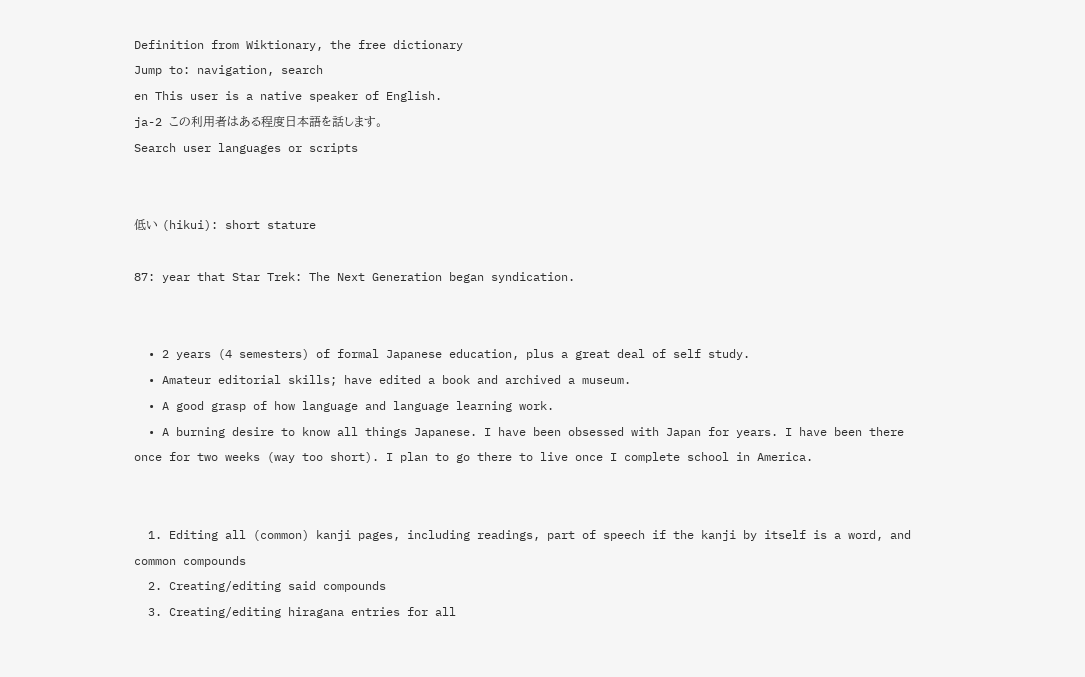Definition from Wiktionary, the free dictionary
Jump to: navigation, search
en This user is a native speaker of English.
ja-2 この利用者はある程度日本語を話します。
Search user languages or scripts


低い (hikui): short stature

87: year that Star Trek: The Next Generation began syndication.


  • 2 years (4 semesters) of formal Japanese education, plus a great deal of self study.
  • Amateur editorial skills; have edited a book and archived a museum.
  • A good grasp of how language and language learning work.
  • A burning desire to know all things Japanese. I have been obsessed with Japan for years. I have been there once for two weeks (way too short). I plan to go there to live once I complete school in America.


  1. Editing all (common) kanji pages, including readings, part of speech if the kanji by itself is a word, and common compounds
  2. Creating/editing said compounds
  3. Creating/editing hiragana entries for all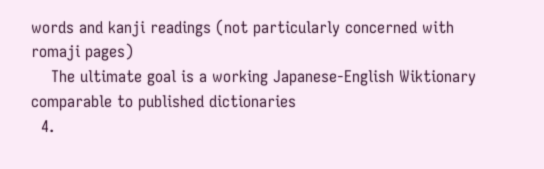words and kanji readings (not particularly concerned with romaji pages)
    The ultimate goal is a working Japanese-English Wiktionary comparable to published dictionaries
  4.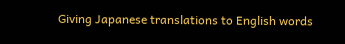Giving Japanese translations to English words